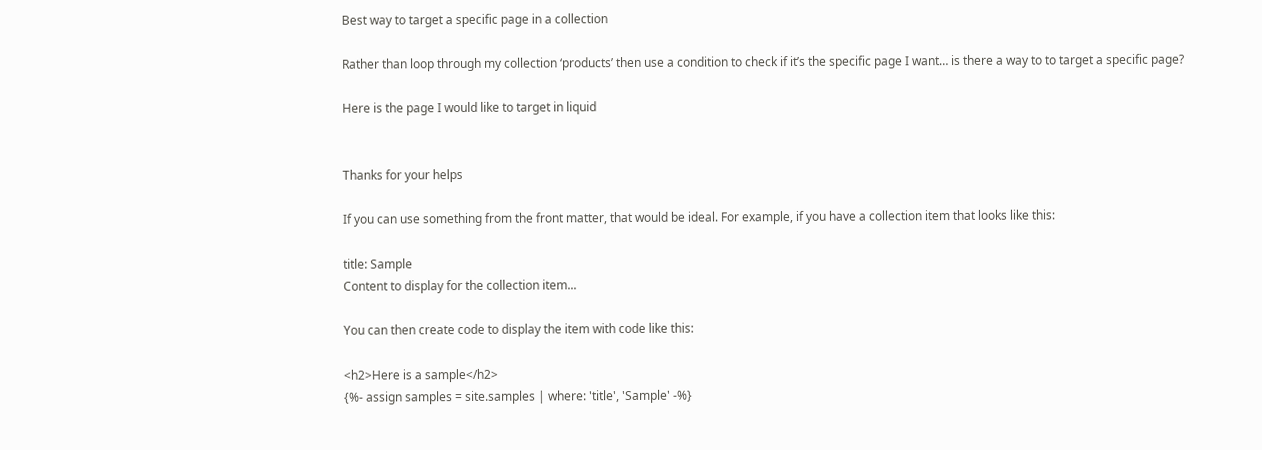Best way to target a specific page in a collection

Rather than loop through my collection ‘products’ then use a condition to check if it’s the specific page I want… is there a way to to target a specific page?

Here is the page I would like to target in liquid


Thanks for your helps

If you can use something from the front matter, that would be ideal. For example, if you have a collection item that looks like this:

title: Sample
Content to display for the collection item...

You can then create code to display the item with code like this:

<h2>Here is a sample</h2>
{%- assign samples = site.samples | where: 'title', 'Sample' -%}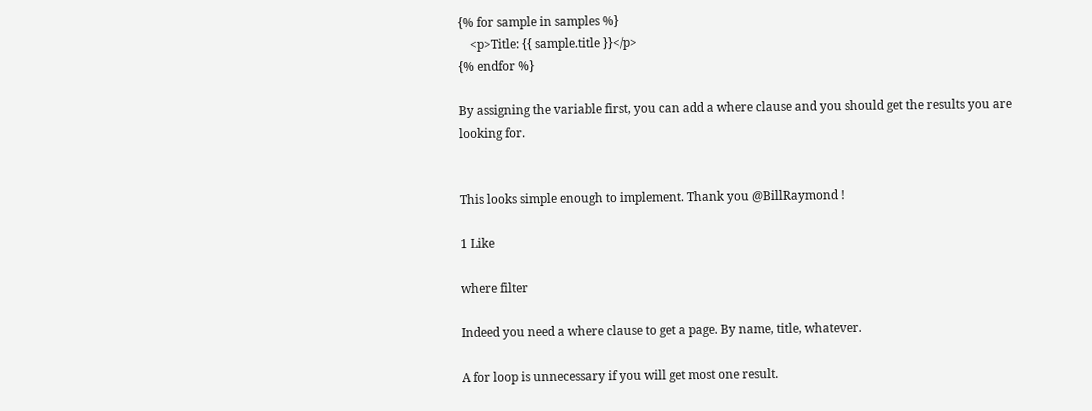{% for sample in samples %}
    <p>Title: {{ sample.title }}</p>
{% endfor %}

By assigning the variable first, you can add a where clause and you should get the results you are looking for.


This looks simple enough to implement. Thank you @BillRaymond !

1 Like

where filter

Indeed you need a where clause to get a page. By name, title, whatever.

A for loop is unnecessary if you will get most one result.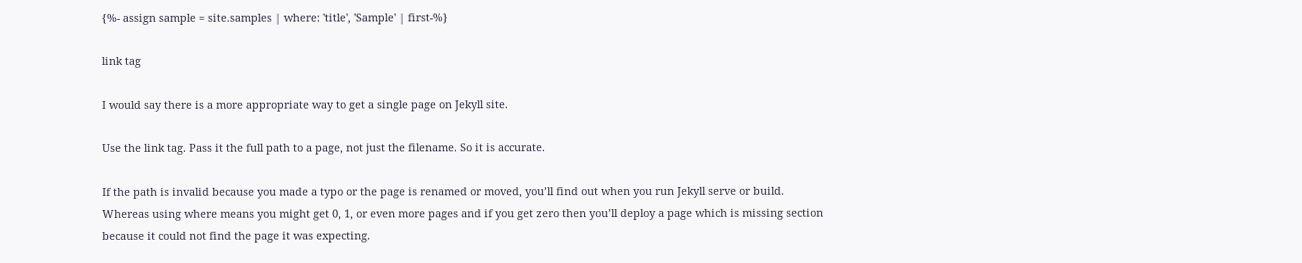{%- assign sample = site.samples | where: 'title', 'Sample' | first-%}

link tag

I would say there is a more appropriate way to get a single page on Jekyll site.

Use the link tag. Pass it the full path to a page, not just the filename. So it is accurate.

If the path is invalid because you made a typo or the page is renamed or moved, you’ll find out when you run Jekyll serve or build. Whereas using where means you might get 0, 1, or even more pages and if you get zero then you’ll deploy a page which is missing section because it could not find the page it was expecting.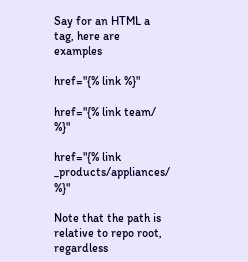Say for an HTML a tag, here are examples

href="{% link %}"

href="{% link team/ %}"

href="{% link _products/appliances/ %}"

Note that the path is relative to repo root, regardless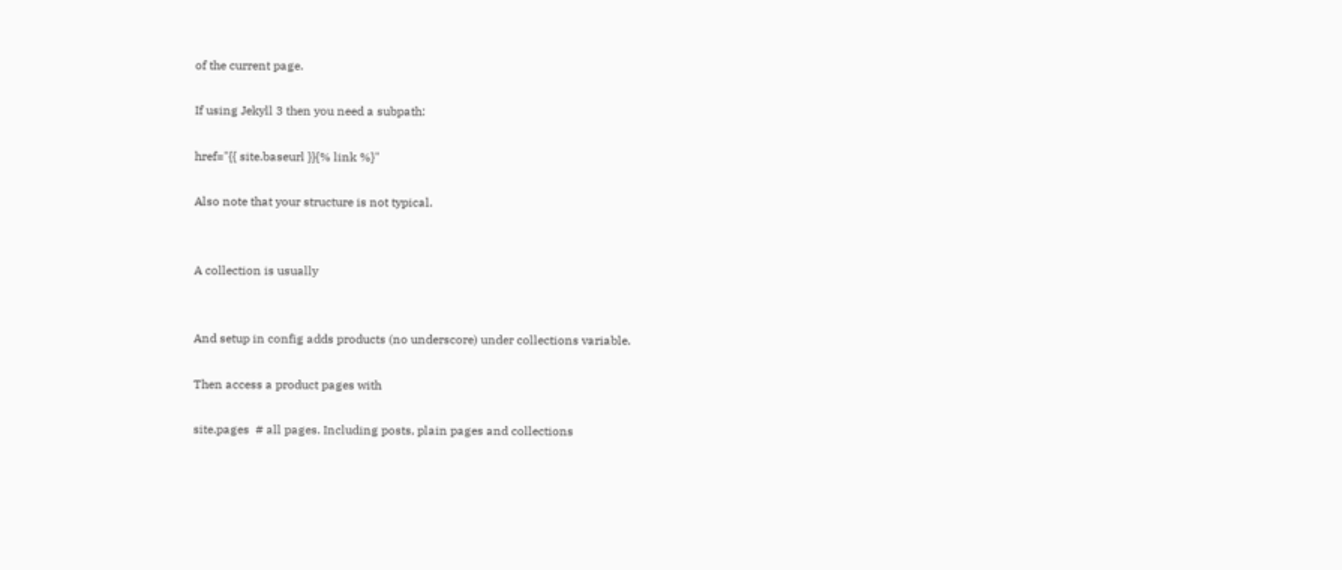of the current page.

If using Jekyll 3 then you need a subpath:

href="{{ site.baseurl }}{% link %}"

Also note that your structure is not typical.


A collection is usually


And setup in config adds products (no underscore) under collections variable.

Then access a product pages with

site.pages  # all pages. Including posts, plain pages and collections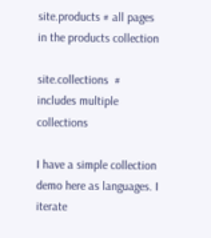site.products # all pages in the products collection

site.collections  # includes multiple collections

I have a simple collection demo here as languages. I iterate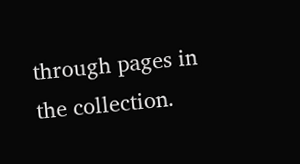through pages in the collection.